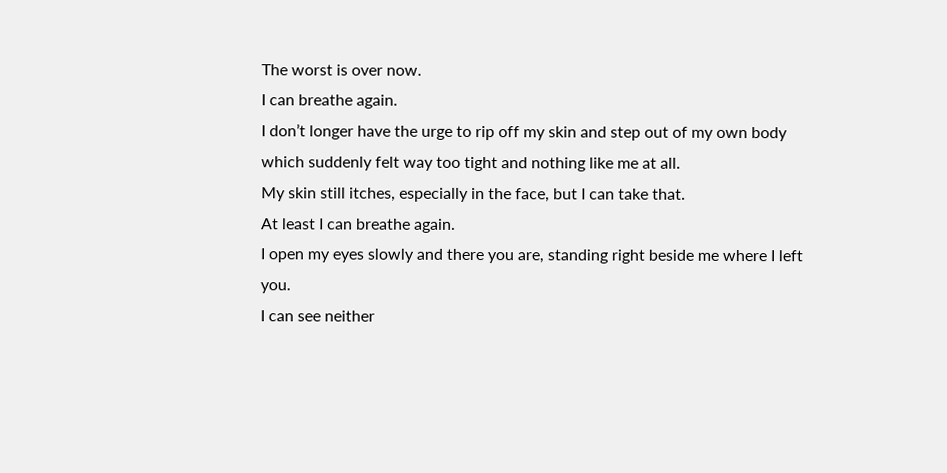The worst is over now.
I can breathe again.
I don’t longer have the urge to rip off my skin and step out of my own body which suddenly felt way too tight and nothing like me at all.
My skin still itches, especially in the face, but I can take that.
At least I can breathe again.
I open my eyes slowly and there you are, standing right beside me where I left you.
I can see neither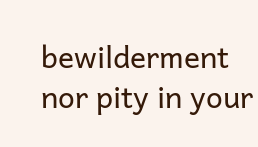bewilderment nor pity in your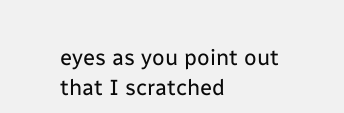eyes as you point out that I scratched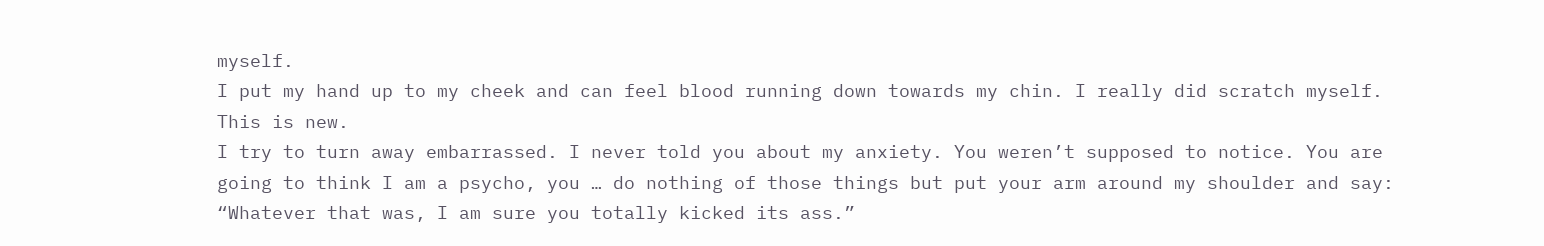myself.
I put my hand up to my cheek and can feel blood running down towards my chin. I really did scratch myself. This is new.
I try to turn away embarrassed. I never told you about my anxiety. You weren’t supposed to notice. You are going to think I am a psycho, you … do nothing of those things but put your arm around my shoulder and say: “Whatever that was, I am sure you totally kicked its ass.”